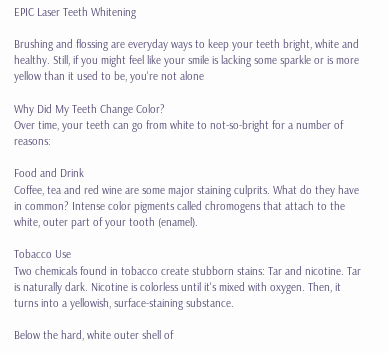EPIC Laser Teeth Whitening

Brushing and flossing are everyday ways to keep your teeth bright, white and healthy. Still, if you might feel like your smile is lacking some sparkle or is more yellow than it used to be, you're not alone

Why Did My Teeth Change Color?
Over time, your teeth can go from white to not-so-bright for a number of reasons:

Food and Drink
Coffee, tea and red wine are some major staining culprits. What do they have in common? Intense color pigments called chromogens that attach to the white, outer part of your tooth (enamel).

Tobacco Use
Two chemicals found in tobacco create stubborn stains: Tar and nicotine. Tar is naturally dark. Nicotine is colorless until it's mixed with oxygen. Then, it turns into a yellowish, surface-staining substance.

Below the hard, white outer shell of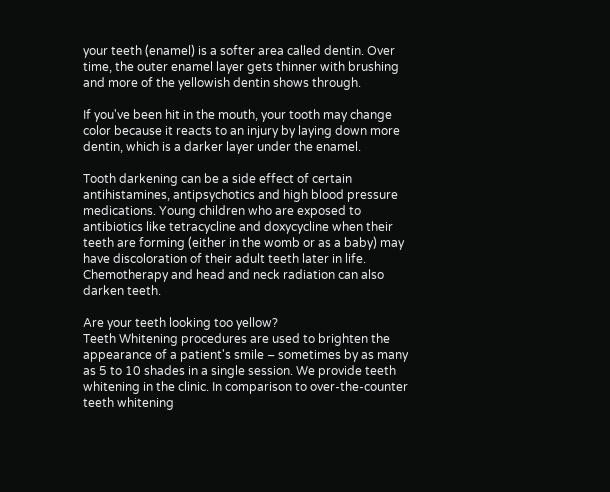your teeth (enamel) is a softer area called dentin. Over time, the outer enamel layer gets thinner with brushing and more of the yellowish dentin shows through.

If you've been hit in the mouth, your tooth may change color because it reacts to an injury by laying down more dentin, which is a darker layer under the enamel.

Tooth darkening can be a side effect of certain antihistamines, antipsychotics and high blood pressure medications. Young children who are exposed to antibiotics like tetracycline and doxycycline when their teeth are forming (either in the womb or as a baby) may have discoloration of their adult teeth later in life. Chemotherapy and head and neck radiation can also darken teeth.

Are your teeth looking too yellow?
Teeth Whitening procedures are used to brighten the appearance of a patient's smile – sometimes by as many as 5 to 10 shades in a single session. We provide teeth whitening in the clinic. In comparison to over-the-counter teeth whitening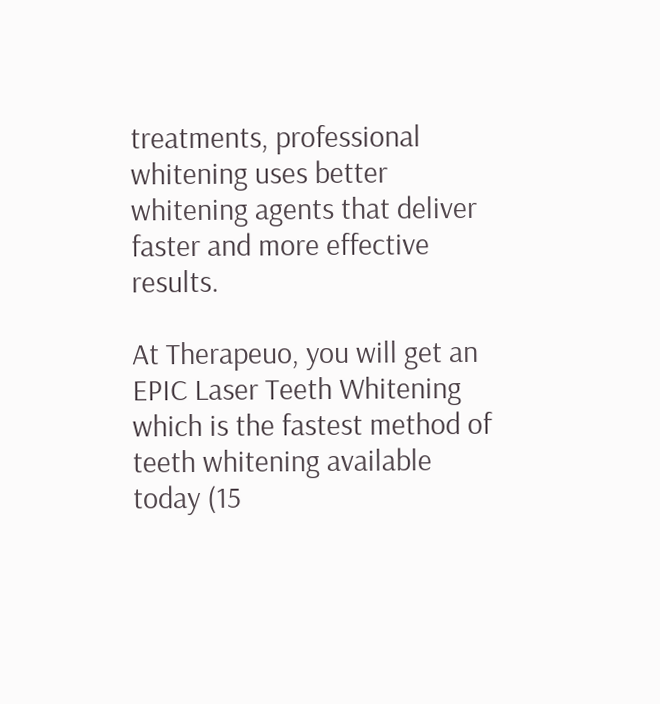treatments, professional whitening uses better whitening agents that deliver faster and more effective results.

At Therapeuo, you will get an EPIC Laser Teeth Whitening which is the fastest method of teeth whitening available today (15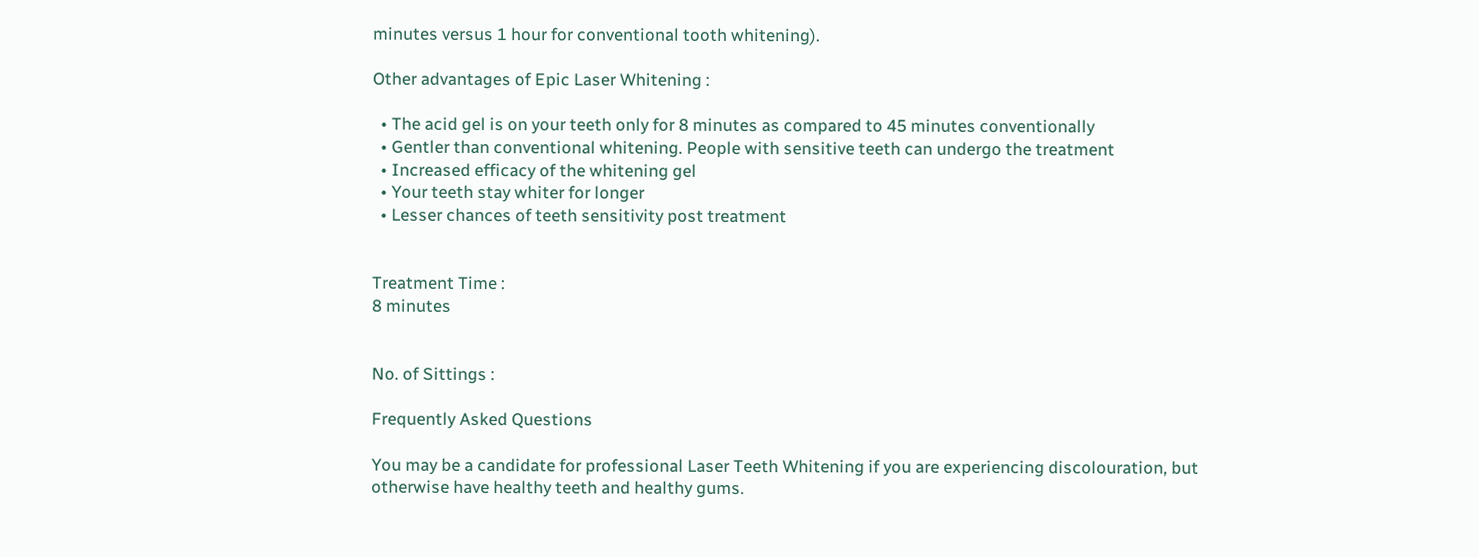minutes versus 1 hour for conventional tooth whitening).

Other advantages of Epic Laser Whitening :

  • The acid gel is on your teeth only for 8 minutes as compared to 45 minutes conventionally
  • Gentler than conventional whitening. People with sensitive teeth can undergo the treatment
  • Increased efficacy of the whitening gel
  • Your teeth stay whiter for longer
  • Lesser chances of teeth sensitivity post treatment


Treatment Time :
8 minutes


No. of Sittings :

Frequently Asked Questions

You may be a candidate for professional Laser Teeth Whitening if you are experiencing discolouration, but otherwise have healthy teeth and healthy gums.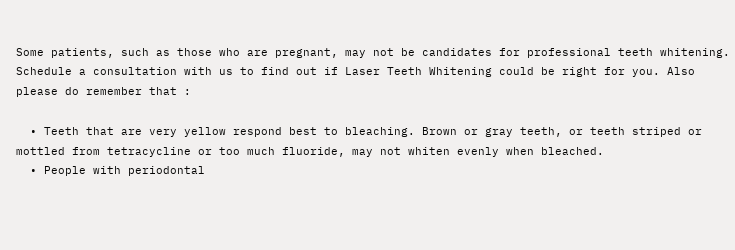Some patients, such as those who are pregnant, may not be candidates for professional teeth whitening. Schedule a consultation with us to find out if Laser Teeth Whitening could be right for you. Also please do remember that :

  • Teeth that are very yellow respond best to bleaching. Brown or gray teeth, or teeth striped or mottled from tetracycline or too much fluoride, may not whiten evenly when bleached.
  • People with periodontal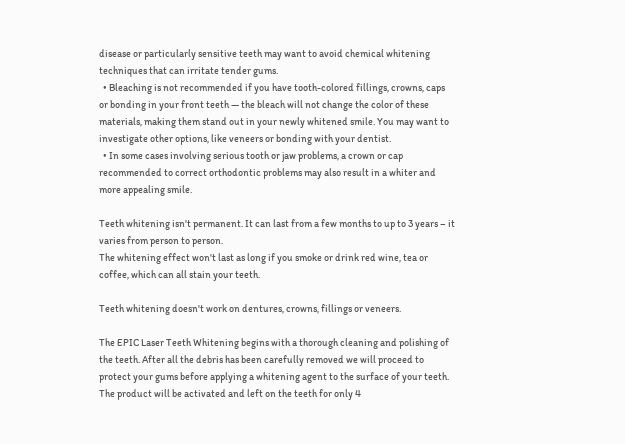disease or particularly sensitive teeth may want to avoid chemical whitening techniques that can irritate tender gums.
  • Bleaching is not recommended if you have tooth-colored fillings, crowns, caps or bonding in your front teeth — the bleach will not change the color of these materials, making them stand out in your newly whitened smile. You may want to investigate other options, like veneers or bonding with your dentist.
  • In some cases involving serious tooth or jaw problems, a crown or cap recommended to correct orthodontic problems may also result in a whiter and more appealing smile.

Teeth whitening isn't permanent. It can last from a few months to up to 3 years – it varies from person to person.
The whitening effect won't last as long if you smoke or drink red wine, tea or coffee, which can all stain your teeth.

Teeth whitening doesn't work on dentures, crowns, fillings or veneers.

The EPIC Laser Teeth Whitening begins with a thorough cleaning and polishing of the teeth. After all the debris has been carefully removed we will proceed to protect your gums before applying a whitening agent to the surface of your teeth. The product will be activated and left on the teeth for only 4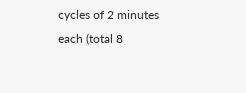cycles of 2 minutes each (total 8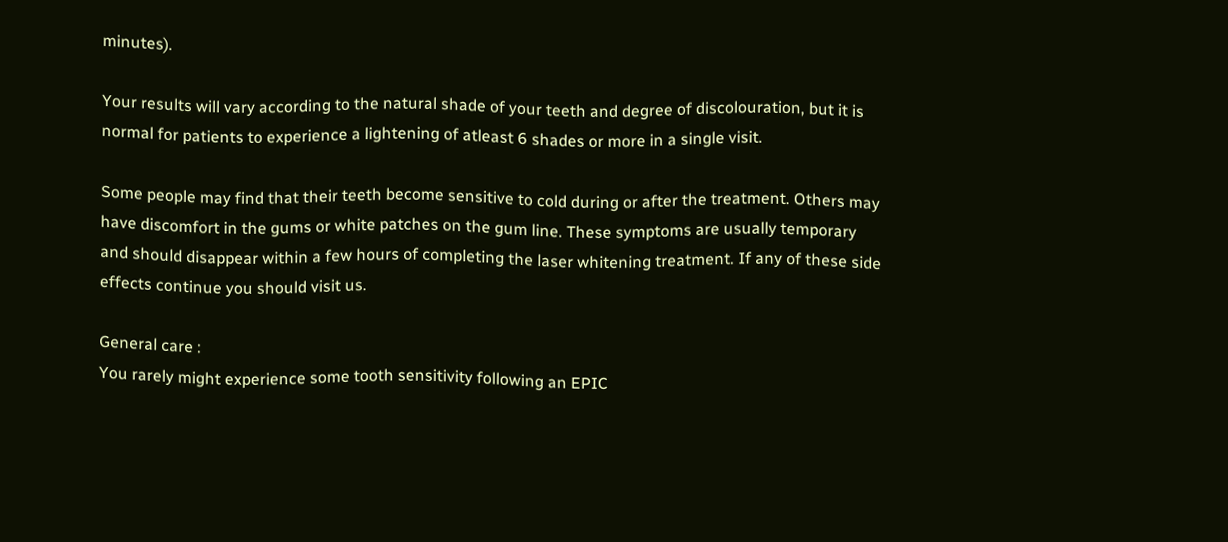minutes).

Your results will vary according to the natural shade of your teeth and degree of discolouration, but it is normal for patients to experience a lightening of atleast 6 shades or more in a single visit.

Some people may find that their teeth become sensitive to cold during or after the treatment. Others may have discomfort in the gums or white patches on the gum line. These symptoms are usually temporary and should disappear within a few hours of completing the laser whitening treatment. If any of these side effects continue you should visit us.

General care :
You rarely might experience some tooth sensitivity following an EPIC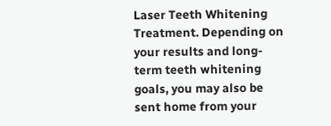Laser Teeth Whitening Treatment. Depending on your results and long-term teeth whitening goals, you may also be sent home from your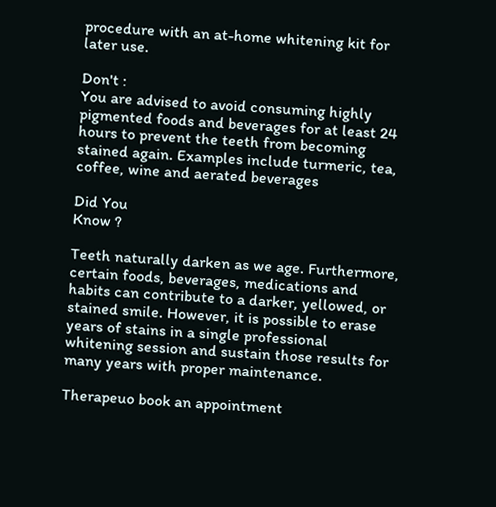procedure with an at-home whitening kit for later use.

Don't :
You are advised to avoid consuming highly pigmented foods and beverages for at least 24 hours to prevent the teeth from becoming stained again. Examples include turmeric, tea, coffee, wine and aerated beverages

Did You
Know ?

Teeth naturally darken as we age. Furthermore, certain foods, beverages, medications and habits can contribute to a darker, yellowed, or stained smile. However, it is possible to erase years of stains in a single professional whitening session and sustain those results for many years with proper maintenance.

Therapeuo book an appointment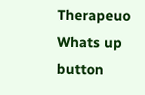Therapeuo Whats up button